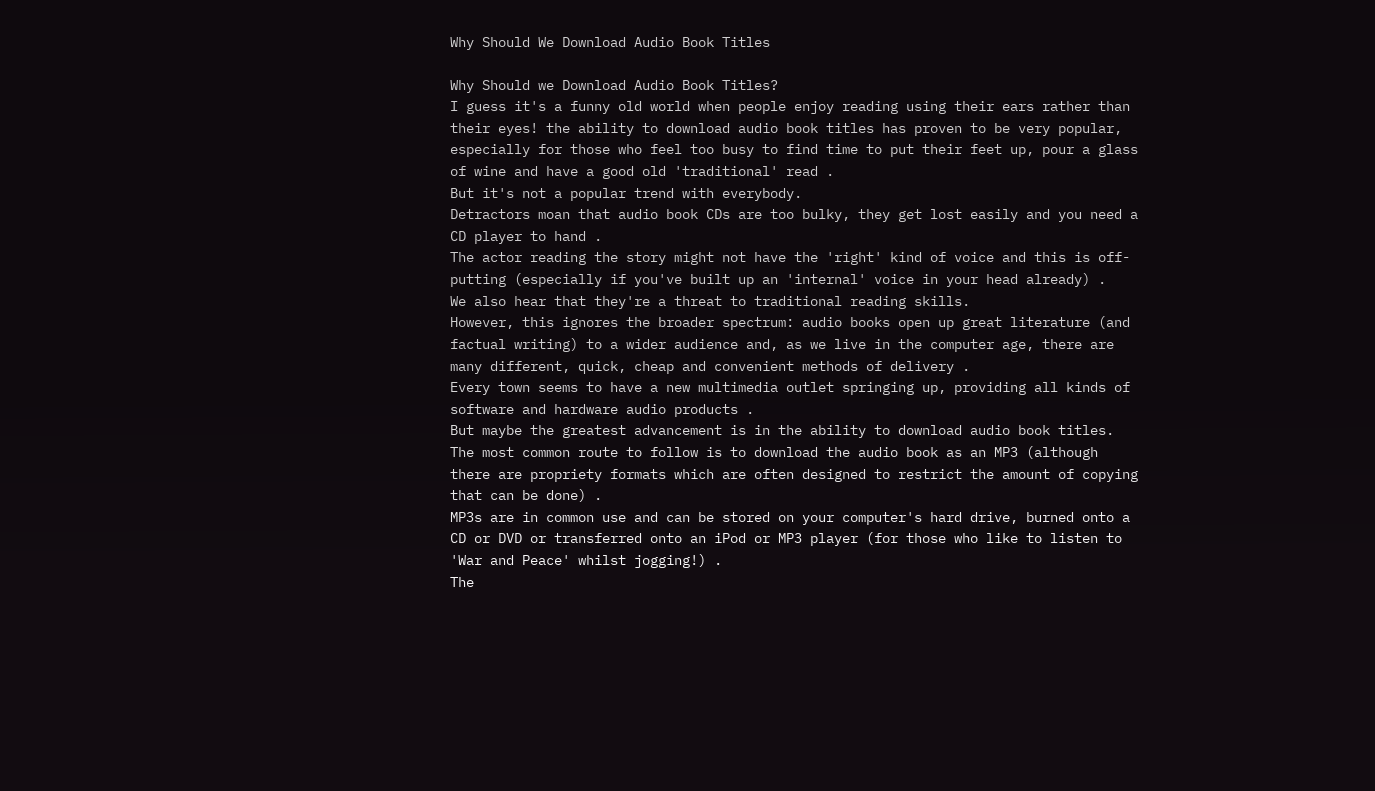Why Should We Download Audio Book Titles

Why Should we Download Audio Book Titles?
I guess it's a funny old world when people enjoy reading using their ears rather than their eyes! the ability to download audio book titles has proven to be very popular, especially for those who feel too busy to find time to put their feet up, pour a glass of wine and have a good old 'traditional' read .
But it's not a popular trend with everybody.
Detractors moan that audio book CDs are too bulky, they get lost easily and you need a CD player to hand .
The actor reading the story might not have the 'right' kind of voice and this is off-putting (especially if you've built up an 'internal' voice in your head already) .
We also hear that they're a threat to traditional reading skills.
However, this ignores the broader spectrum: audio books open up great literature (and factual writing) to a wider audience and, as we live in the computer age, there are many different, quick, cheap and convenient methods of delivery .
Every town seems to have a new multimedia outlet springing up, providing all kinds of software and hardware audio products .
But maybe the greatest advancement is in the ability to download audio book titles.
The most common route to follow is to download the audio book as an MP3 (although there are propriety formats which are often designed to restrict the amount of copying that can be done) .
MP3s are in common use and can be stored on your computer's hard drive, burned onto a CD or DVD or transferred onto an iPod or MP3 player (for those who like to listen to 'War and Peace' whilst jogging!) .
The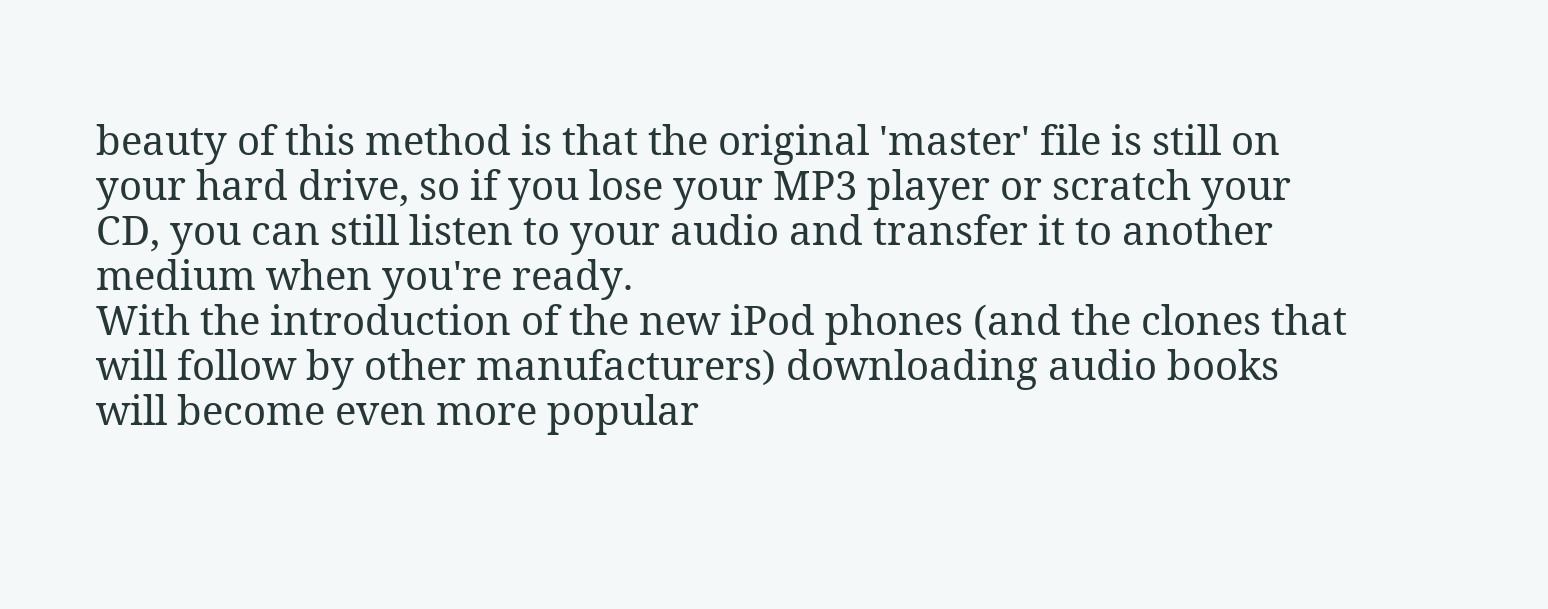beauty of this method is that the original 'master' file is still on your hard drive, so if you lose your MP3 player or scratch your CD, you can still listen to your audio and transfer it to another medium when you're ready.
With the introduction of the new iPod phones (and the clones that will follow by other manufacturers) downloading audio books will become even more popular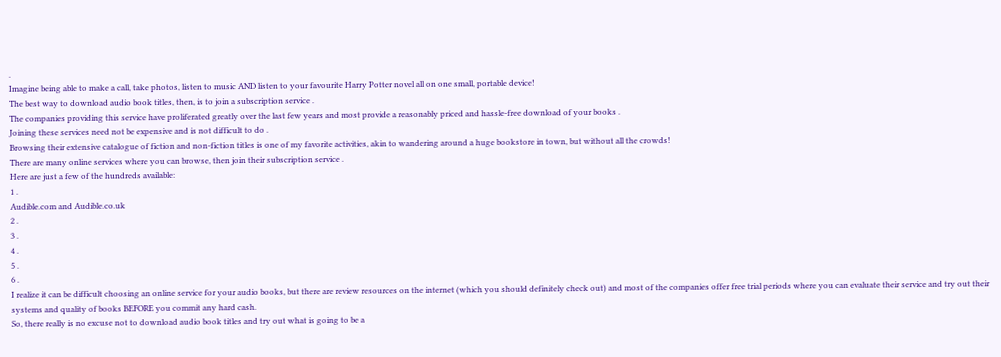.
Imagine being able to make a call, take photos, listen to music AND listen to your favourite Harry Potter novel all on one small, portable device!
The best way to download audio book titles, then, is to join a subscription service .
The companies providing this service have proliferated greatly over the last few years and most provide a reasonably priced and hassle-free download of your books .
Joining these services need not be expensive and is not difficult to do .
Browsing their extensive catalogue of fiction and non-fiction titles is one of my favorite activities, akin to wandering around a huge bookstore in town, but without all the crowds!
There are many online services where you can browse, then join their subscription service .
Here are just a few of the hundreds available:
1 .
Audible.com and Audible.co.uk
2 .
3 .
4 .
5 .
6 .
I realize it can be difficult choosing an online service for your audio books, but there are review resources on the internet (which you should definitely check out) and most of the companies offer free trial periods where you can evaluate their service and try out their systems and quality of books BEFORE you commit any hard cash.
So, there really is no excuse not to download audio book titles and try out what is going to be a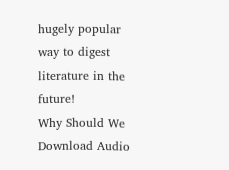hugely popular way to digest literature in the future!
Why Should We Download Audio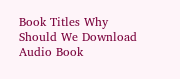Book Titles Why Should We Download Audio Book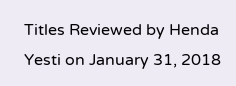Titles Reviewed by Henda Yesti on January 31, 2018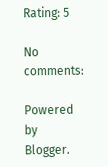Rating: 5

No comments:

Powered by Blogger.